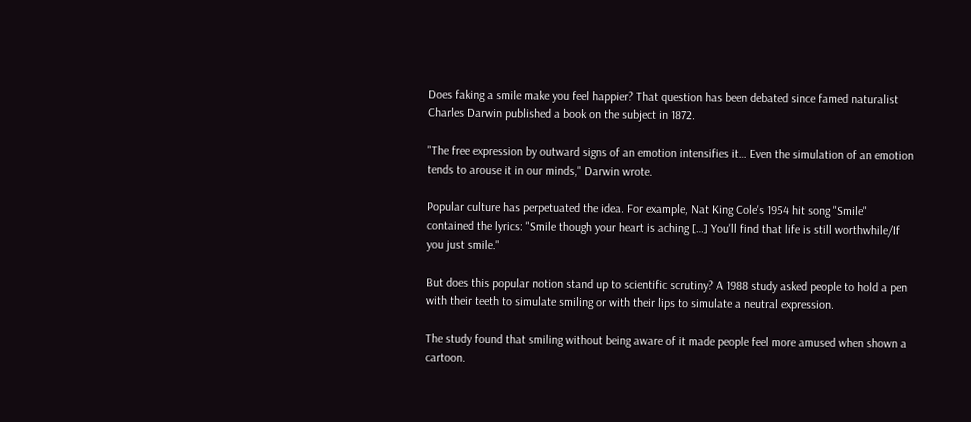Does faking a smile make you feel happier? That question has been debated since famed naturalist Charles Darwin published a book on the subject in 1872.

"The free expression by outward signs of an emotion intensifies it… Even the simulation of an emotion tends to arouse it in our minds," Darwin wrote.

Popular culture has perpetuated the idea. For example, Nat King Cole's 1954 hit song "Smile" contained the lyrics: "Smile though your heart is aching […] You'll find that life is still worthwhile/If you just smile."

But does this popular notion stand up to scientific scrutiny? A 1988 study asked people to hold a pen with their teeth to simulate smiling or with their lips to simulate a neutral expression.

The study found that smiling without being aware of it made people feel more amused when shown a cartoon.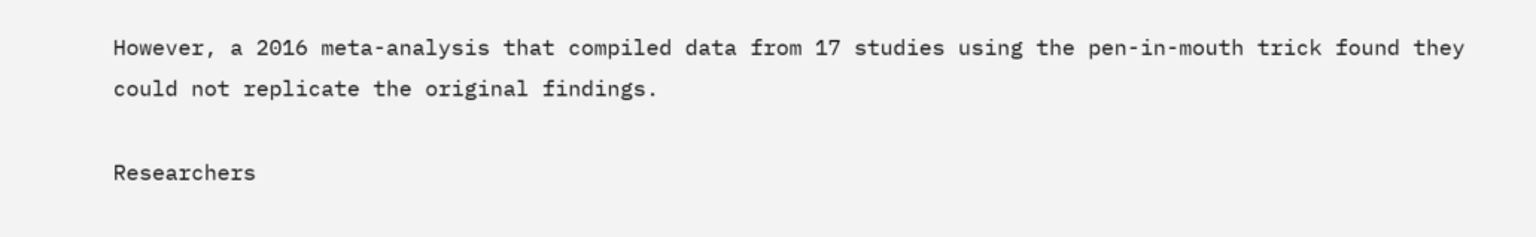However, a 2016 meta-analysis that compiled data from 17 studies using the pen-in-mouth trick found they could not replicate the original findings.

Researchers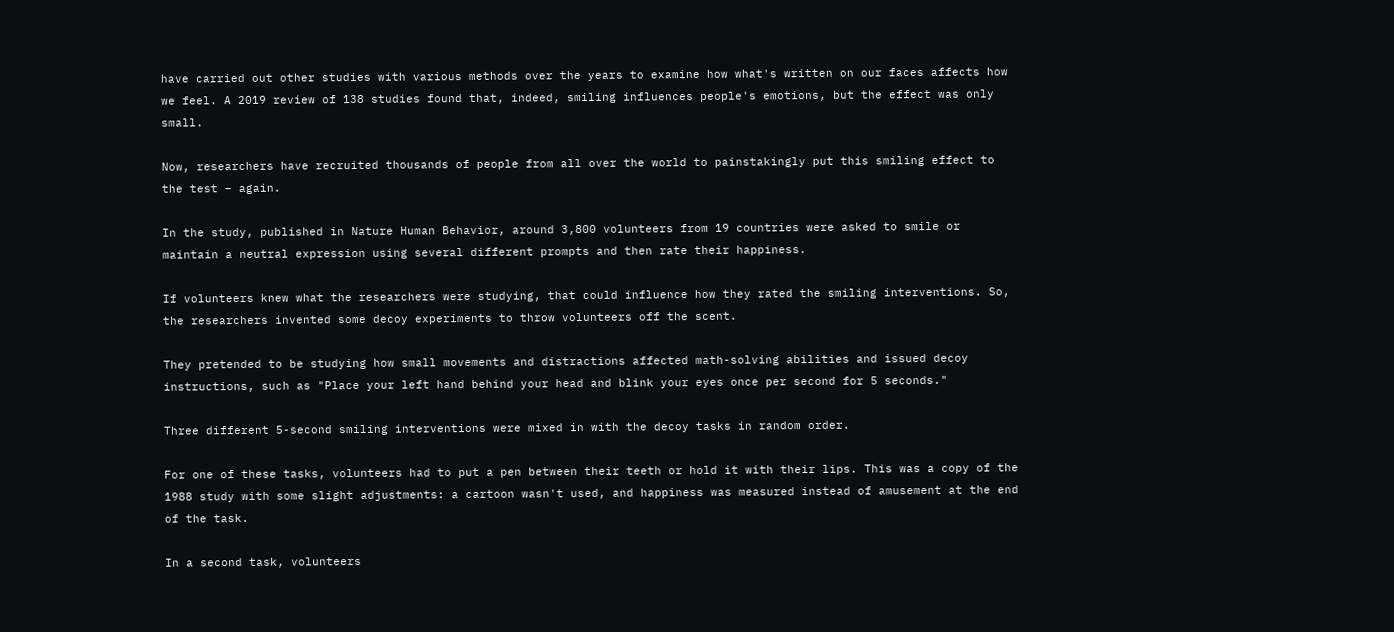have carried out other studies with various methods over the years to examine how what's written on our faces affects how we feel. A 2019 review of 138 studies found that, indeed, smiling influences people's emotions, but the effect was only small.

Now, researchers have recruited thousands of people from all over the world to painstakingly put this smiling effect to the test – again.

In the study, published in Nature Human Behavior, around 3,800 volunteers from 19 countries were asked to smile or maintain a neutral expression using several different prompts and then rate their happiness.

If volunteers knew what the researchers were studying, that could influence how they rated the smiling interventions. So, the researchers invented some decoy experiments to throw volunteers off the scent.

They pretended to be studying how small movements and distractions affected math-solving abilities and issued decoy instructions, such as "Place your left hand behind your head and blink your eyes once per second for 5 seconds."

Three different 5-second smiling interventions were mixed in with the decoy tasks in random order.

For one of these tasks, volunteers had to put a pen between their teeth or hold it with their lips. This was a copy of the 1988 study with some slight adjustments: a cartoon wasn't used, and happiness was measured instead of amusement at the end of the task.

In a second task, volunteers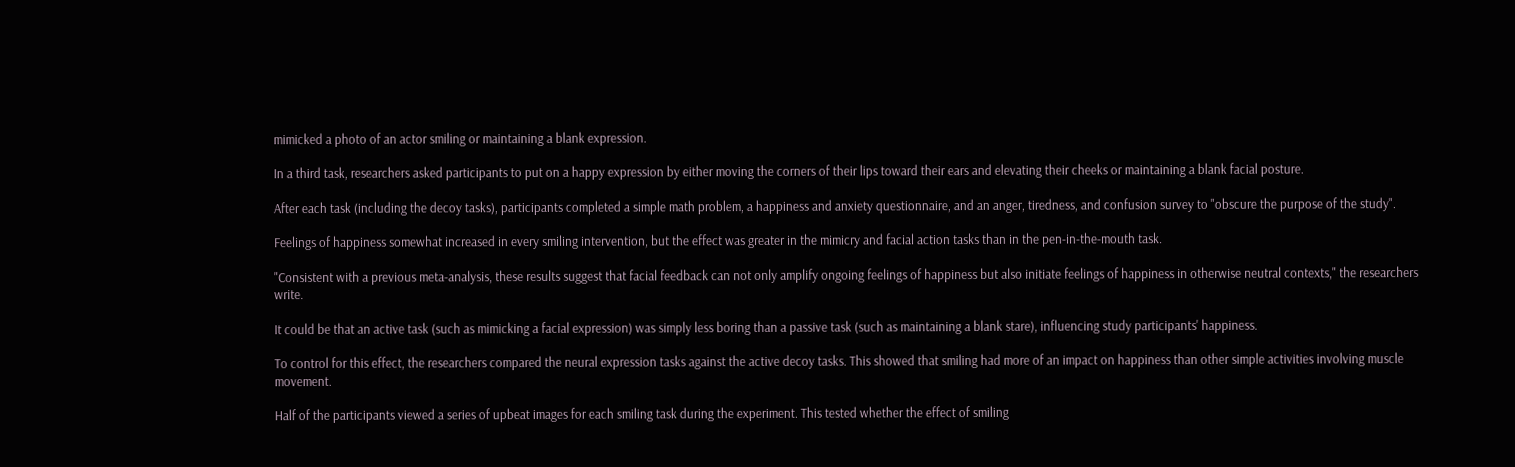mimicked a photo of an actor smiling or maintaining a blank expression.

In a third task, researchers asked participants to put on a happy expression by either moving the corners of their lips toward their ears and elevating their cheeks or maintaining a blank facial posture.

After each task (including the decoy tasks), participants completed a simple math problem, a happiness and anxiety questionnaire, and an anger, tiredness, and confusion survey to "obscure the purpose of the study".

Feelings of happiness somewhat increased in every smiling intervention, but the effect was greater in the mimicry and facial action tasks than in the pen-in-the-mouth task.

"Consistent with a previous meta-analysis, these results suggest that facial feedback can not only amplify ongoing feelings of happiness but also initiate feelings of happiness in otherwise neutral contexts," the researchers write.

It could be that an active task (such as mimicking a facial expression) was simply less boring than a passive task (such as maintaining a blank stare), influencing study participants' happiness.

To control for this effect, the researchers compared the neural expression tasks against the active decoy tasks. This showed that smiling had more of an impact on happiness than other simple activities involving muscle movement.

Half of the participants viewed a series of upbeat images for each smiling task during the experiment. This tested whether the effect of smiling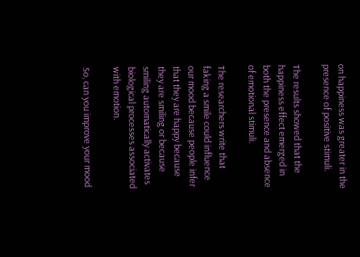on happiness was greater in the presence of positive stimuli.

The results showed that the happiness effect emerged in both the presence and absence of emotional stimuli.

The researchers write that faking a smile could influence our mood because people infer that they are happy because they are smiling or because smiling automatically activates biological processes associated with emotion.

So, can you improve your mood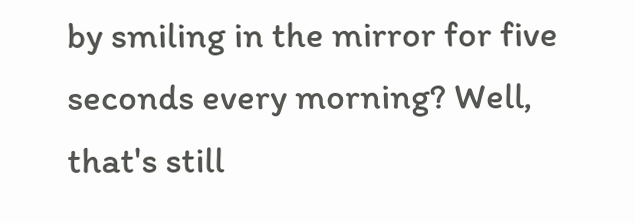by smiling in the mirror for five seconds every morning? Well, that's still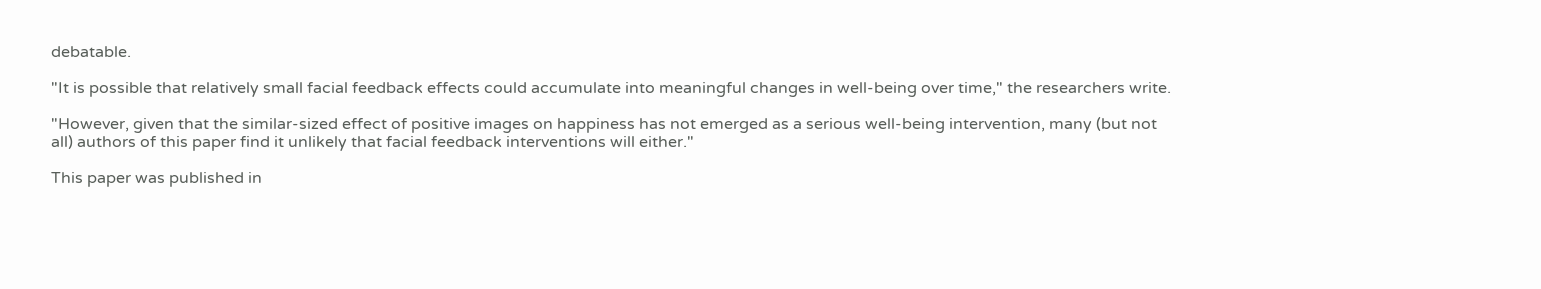debatable.

"It is possible that relatively small facial feedback effects could accumulate into meaningful changes in well-being over time," the researchers write.

"However, given that the similar-sized effect of positive images on happiness has not emerged as a serious well-being intervention, many (but not all) authors of this paper find it unlikely that facial feedback interventions will either."

This paper was published in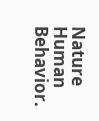Nature Human Behavior.